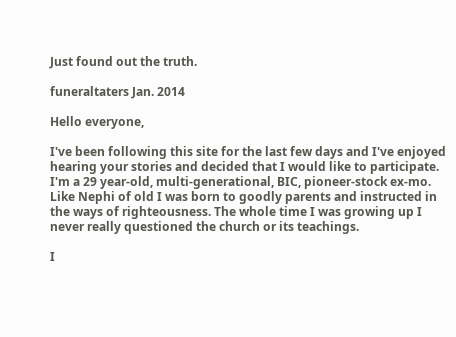Just found out the truth.

funeraltaters Jan. 2014

Hello everyone,

I've been following this site for the last few days and I've enjoyed hearing your stories and decided that I would like to participate. I'm a 29 year-old, multi-generational, BIC, pioneer-stock ex-mo. Like Nephi of old I was born to goodly parents and instructed in the ways of righteousness. The whole time I was growing up I never really questioned the church or its teachings.

I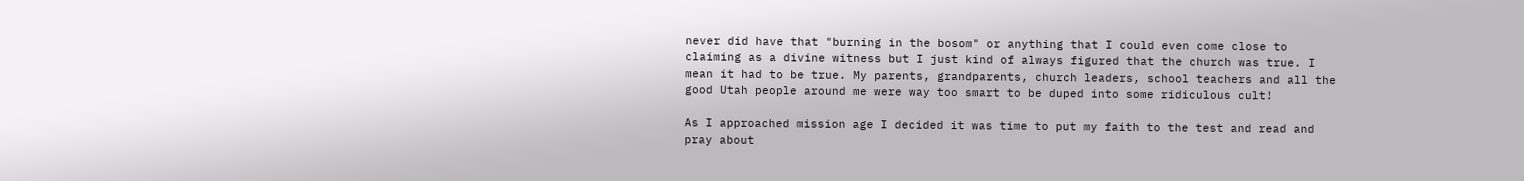never did have that "burning in the bosom" or anything that I could even come close to claiming as a divine witness but I just kind of always figured that the church was true. I mean it had to be true. My parents, grandparents, church leaders, school teachers and all the good Utah people around me were way too smart to be duped into some ridiculous cult!

As I approached mission age I decided it was time to put my faith to the test and read and pray about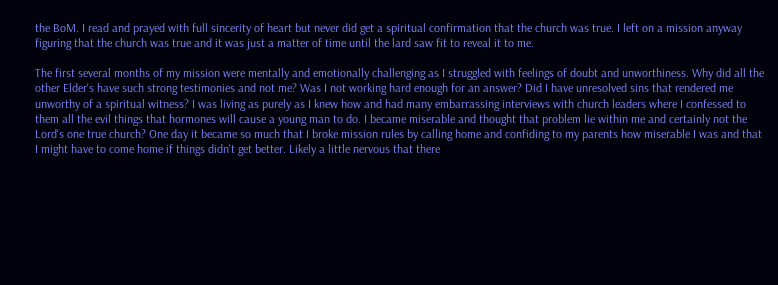the BoM. I read and prayed with full sincerity of heart but never did get a spiritual confirmation that the church was true. I left on a mission anyway figuring that the church was true and it was just a matter of time until the lard saw fit to reveal it to me.

The first several months of my mission were mentally and emotionally challenging as I struggled with feelings of doubt and unworthiness. Why did all the other Elder's have such strong testimonies and not me? Was I not working hard enough for an answer? Did I have unresolved sins that rendered me unworthy of a spiritual witness? I was living as purely as I knew how and had many embarrassing interviews with church leaders where I confessed to them all the evil things that hormones will cause a young man to do. I became miserable and thought that problem lie within me and certainly not the Lord's one true church? One day it became so much that I broke mission rules by calling home and confiding to my parents how miserable I was and that I might have to come home if things didn't get better. Likely a little nervous that there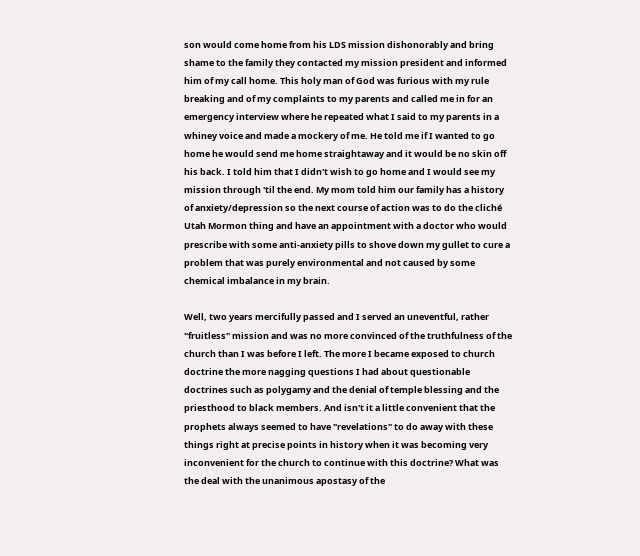son would come home from his LDS mission dishonorably and bring shame to the family they contacted my mission president and informed him of my call home. This holy man of God was furious with my rule breaking and of my complaints to my parents and called me in for an emergency interview where he repeated what I said to my parents in a whiney voice and made a mockery of me. He told me if I wanted to go home he would send me home straightaway and it would be no skin off his back. I told him that I didn't wish to go home and I would see my mission through 'til the end. My mom told him our family has a history of anxiety/depression so the next course of action was to do the cliché Utah Mormon thing and have an appointment with a doctor who would prescribe with some anti-anxiety pills to shove down my gullet to cure a problem that was purely environmental and not caused by some chemical imbalance in my brain.

Well, two years mercifully passed and I served an uneventful, rather "fruitless" mission and was no more convinced of the truthfulness of the church than I was before I left. The more I became exposed to church doctrine the more nagging questions I had about questionable doctrines such as polygamy and the denial of temple blessing and the priesthood to black members. And isn't it a little convenient that the prophets always seemed to have "revelations" to do away with these things right at precise points in history when it was becoming very inconvenient for the church to continue with this doctrine? What was the deal with the unanimous apostasy of the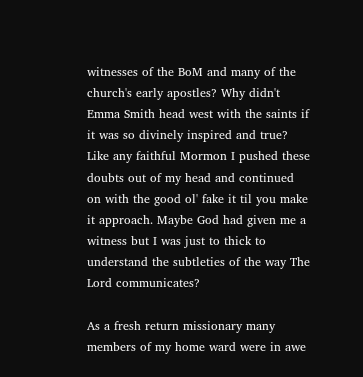witnesses of the BoM and many of the church's early apostles? Why didn't Emma Smith head west with the saints if it was so divinely inspired and true? Like any faithful Mormon I pushed these doubts out of my head and continued on with the good ol' fake it til you make it approach. Maybe God had given me a witness but I was just to thick to understand the subtleties of the way The Lord communicates?

As a fresh return missionary many members of my home ward were in awe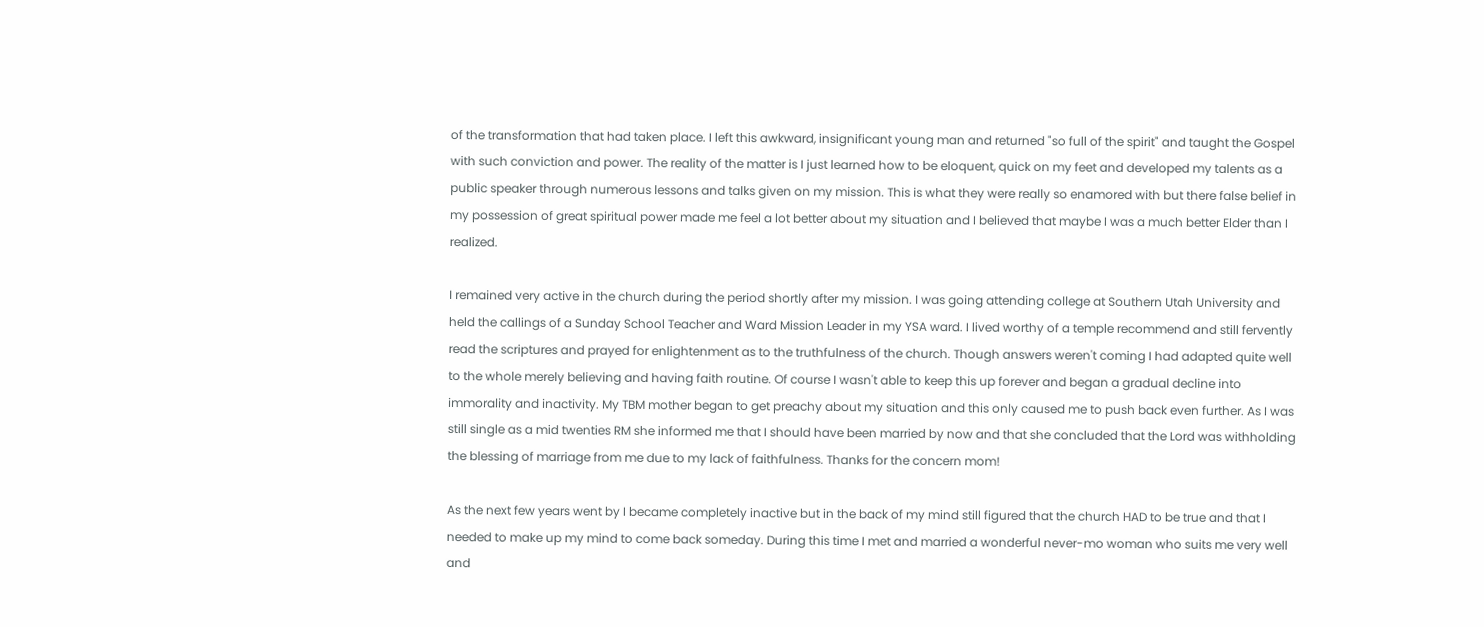of the transformation that had taken place. I left this awkward, insignificant young man and returned "so full of the spirit" and taught the Gospel with such conviction and power. The reality of the matter is I just learned how to be eloquent, quick on my feet and developed my talents as a public speaker through numerous lessons and talks given on my mission. This is what they were really so enamored with but there false belief in my possession of great spiritual power made me feel a lot better about my situation and I believed that maybe I was a much better Elder than I realized.

I remained very active in the church during the period shortly after my mission. I was going attending college at Southern Utah University and held the callings of a Sunday School Teacher and Ward Mission Leader in my YSA ward. I lived worthy of a temple recommend and still fervently read the scriptures and prayed for enlightenment as to the truthfulness of the church. Though answers weren't coming I had adapted quite well to the whole merely believing and having faith routine. Of course I wasn't able to keep this up forever and began a gradual decline into immorality and inactivity. My TBM mother began to get preachy about my situation and this only caused me to push back even further. As I was still single as a mid twenties RM she informed me that I should have been married by now and that she concluded that the Lord was withholding the blessing of marriage from me due to my lack of faithfulness. Thanks for the concern mom!

As the next few years went by I became completely inactive but in the back of my mind still figured that the church HAD to be true and that I needed to make up my mind to come back someday. During this time I met and married a wonderful never-mo woman who suits me very well and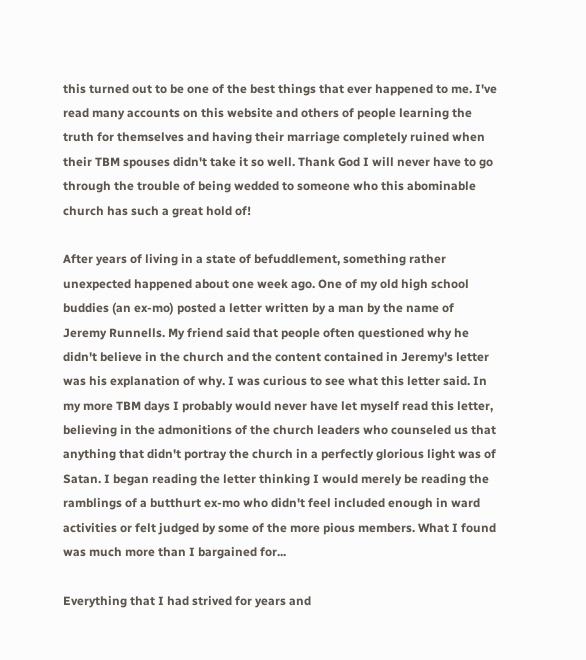this turned out to be one of the best things that ever happened to me. I've read many accounts on this website and others of people learning the truth for themselves and having their marriage completely ruined when their TBM spouses didn't take it so well. Thank God I will never have to go through the trouble of being wedded to someone who this abominable church has such a great hold of!

After years of living in a state of befuddlement, something rather unexpected happened about one week ago. One of my old high school buddies (an ex-mo) posted a letter written by a man by the name of Jeremy Runnells. My friend said that people often questioned why he didn't believe in the church and the content contained in Jeremy's letter was his explanation of why. I was curious to see what this letter said. In my more TBM days I probably would never have let myself read this letter, believing in the admonitions of the church leaders who counseled us that anything that didn't portray the church in a perfectly glorious light was of Satan. I began reading the letter thinking I would merely be reading the ramblings of a butthurt ex-mo who didn't feel included enough in ward activities or felt judged by some of the more pious members. What I found was much more than I bargained for...

Everything that I had strived for years and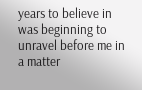years to believe in was beginning to unravel before me in a matter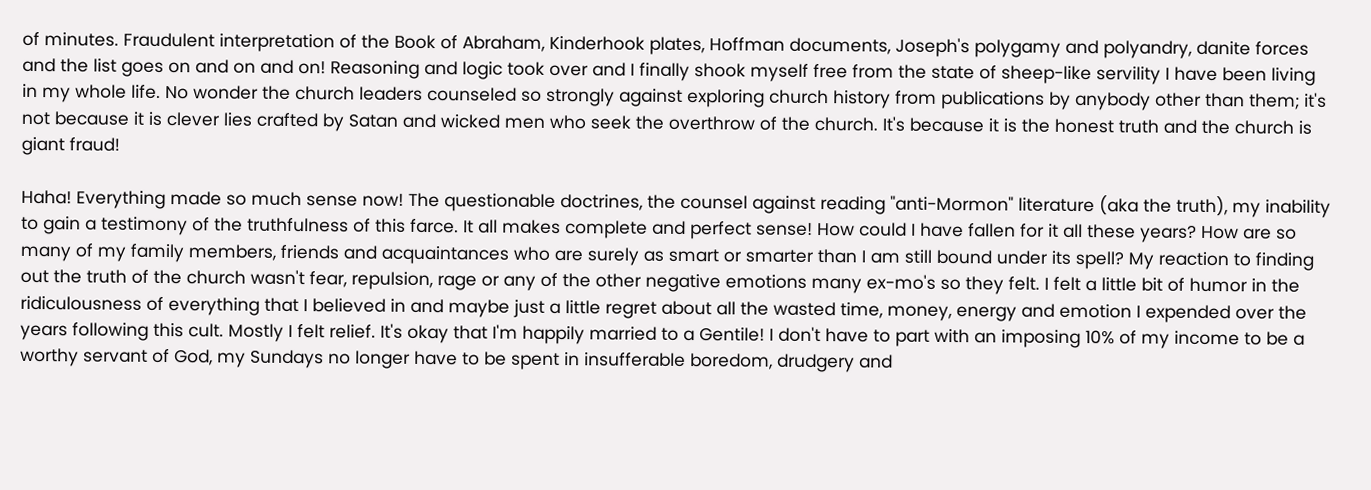of minutes. Fraudulent interpretation of the Book of Abraham, Kinderhook plates, Hoffman documents, Joseph's polygamy and polyandry, danite forces and the list goes on and on and on! Reasoning and logic took over and I finally shook myself free from the state of sheep-like servility I have been living in my whole life. No wonder the church leaders counseled so strongly against exploring church history from publications by anybody other than them; it's not because it is clever lies crafted by Satan and wicked men who seek the overthrow of the church. It's because it is the honest truth and the church is giant fraud!

Haha! Everything made so much sense now! The questionable doctrines, the counsel against reading "anti-Mormon" literature (aka the truth), my inability to gain a testimony of the truthfulness of this farce. It all makes complete and perfect sense! How could I have fallen for it all these years? How are so many of my family members, friends and acquaintances who are surely as smart or smarter than I am still bound under its spell? My reaction to finding out the truth of the church wasn't fear, repulsion, rage or any of the other negative emotions many ex-mo's so they felt. I felt a little bit of humor in the ridiculousness of everything that I believed in and maybe just a little regret about all the wasted time, money, energy and emotion I expended over the years following this cult. Mostly I felt relief. It's okay that I'm happily married to a Gentile! I don't have to part with an imposing 10% of my income to be a worthy servant of God, my Sundays no longer have to be spent in insufferable boredom, drudgery and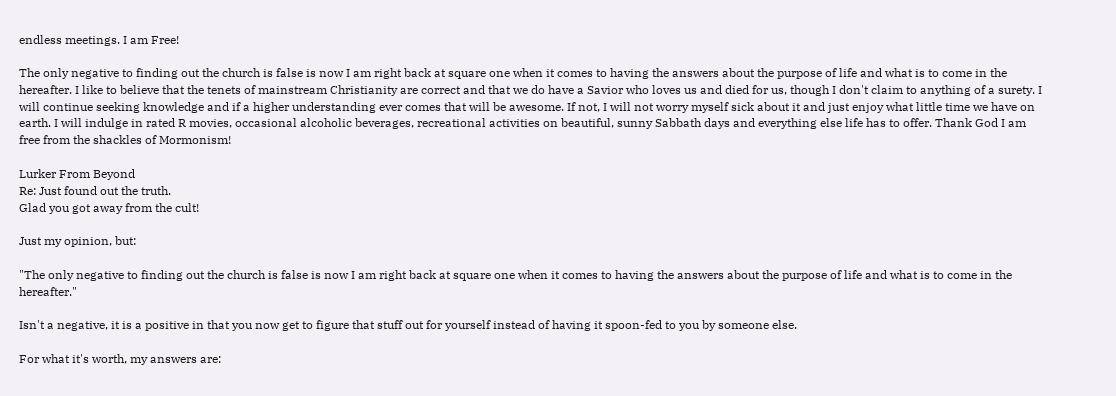endless meetings. I am Free!

The only negative to finding out the church is false is now I am right back at square one when it comes to having the answers about the purpose of life and what is to come in the hereafter. I like to believe that the tenets of mainstream Christianity are correct and that we do have a Savior who loves us and died for us, though I don't claim to anything of a surety. I will continue seeking knowledge and if a higher understanding ever comes that will be awesome. If not, I will not worry myself sick about it and just enjoy what little time we have on earth. I will indulge in rated R movies, occasional alcoholic beverages, recreational activities on beautiful, sunny Sabbath days and everything else life has to offer. Thank God I am free from the shackles of Mormonism!

Lurker From Beyond
Re: Just found out the truth.
Glad you got away from the cult!

Just my opinion, but:

"The only negative to finding out the church is false is now I am right back at square one when it comes to having the answers about the purpose of life and what is to come in the hereafter."

Isn't a negative, it is a positive in that you now get to figure that stuff out for yourself instead of having it spoon-fed to you by someone else.

For what it's worth, my answers are: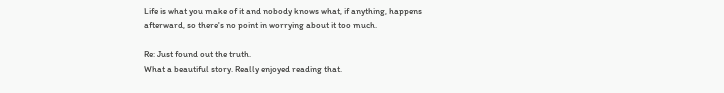Life is what you make of it and nobody knows what, if anything, happens afterward, so there's no point in worrying about it too much.

Re: Just found out the truth.
What a beautiful story. Really enjoyed reading that.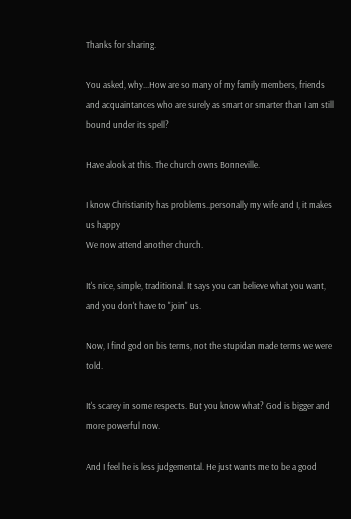Thanks for sharing.

You asked, why...How are so many of my family members, friends and acquaintances who are surely as smart or smarter than I am still bound under its spell?

Have alook at this. The church owns Bonneville.

I know Christianity has problems..personally my wife and I, it makes us happy
We now attend another church.

It's nice, simple, traditional. It says you can believe what you want, and you don't have to "join" us.

Now, I find god on bis terms, not the stupidan made terms we were told.

It's scarey in some respects. But you know what? God is bigger and more powerful now.

And I feel he is less judgemental. He just wants me to be a good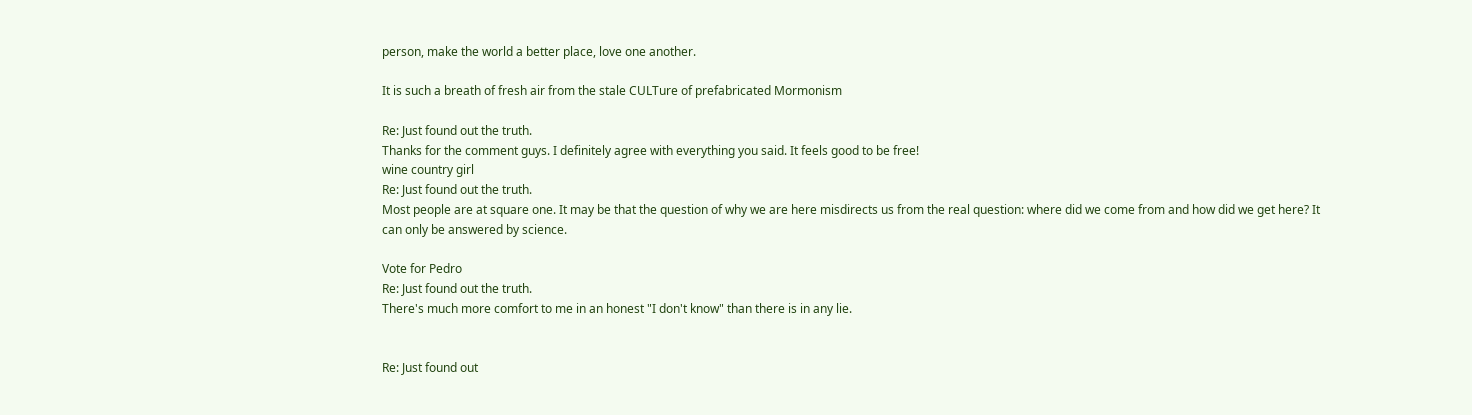person, make the world a better place, love one another.

It is such a breath of fresh air from the stale CULTure of prefabricated Mormonism

Re: Just found out the truth.
Thanks for the comment guys. I definitely agree with everything you said. It feels good to be free!
wine country girl
Re: Just found out the truth.
Most people are at square one. It may be that the question of why we are here misdirects us from the real question: where did we come from and how did we get here? It can only be answered by science.

Vote for Pedro
Re: Just found out the truth.
There's much more comfort to me in an honest "I don't know" than there is in any lie.


Re: Just found out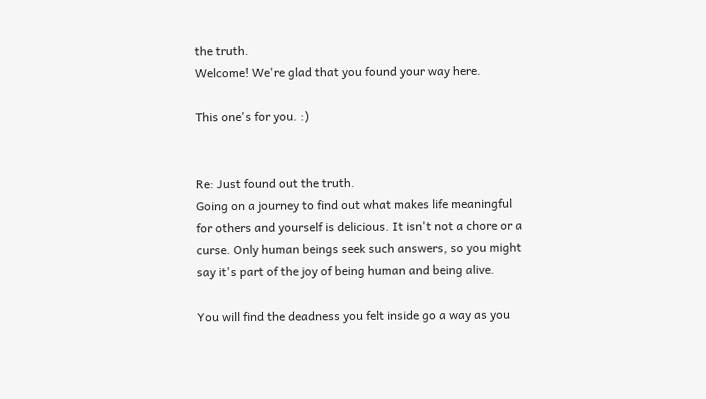the truth.
Welcome! We're glad that you found your way here.

This one's for you. :)


Re: Just found out the truth.
Going on a journey to find out what makes life meaningful for others and yourself is delicious. It isn't not a chore or a curse. Only human beings seek such answers, so you might say it's part of the joy of being human and being alive.

You will find the deadness you felt inside go a way as you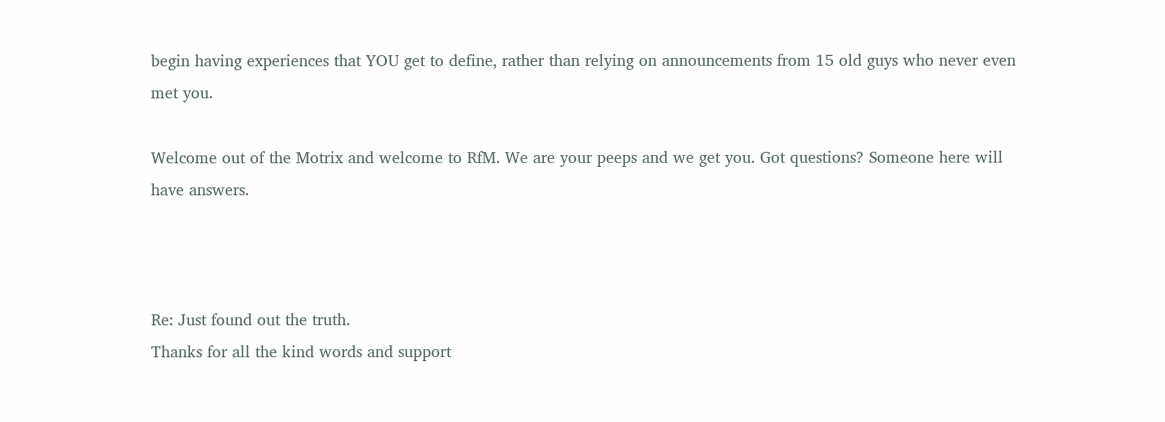begin having experiences that YOU get to define, rather than relying on announcements from 15 old guys who never even met you.

Welcome out of the Motrix and welcome to RfM. We are your peeps and we get you. Got questions? Someone here will have answers.



Re: Just found out the truth.
Thanks for all the kind words and support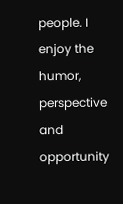people. I enjoy the humor, perspective and opportunity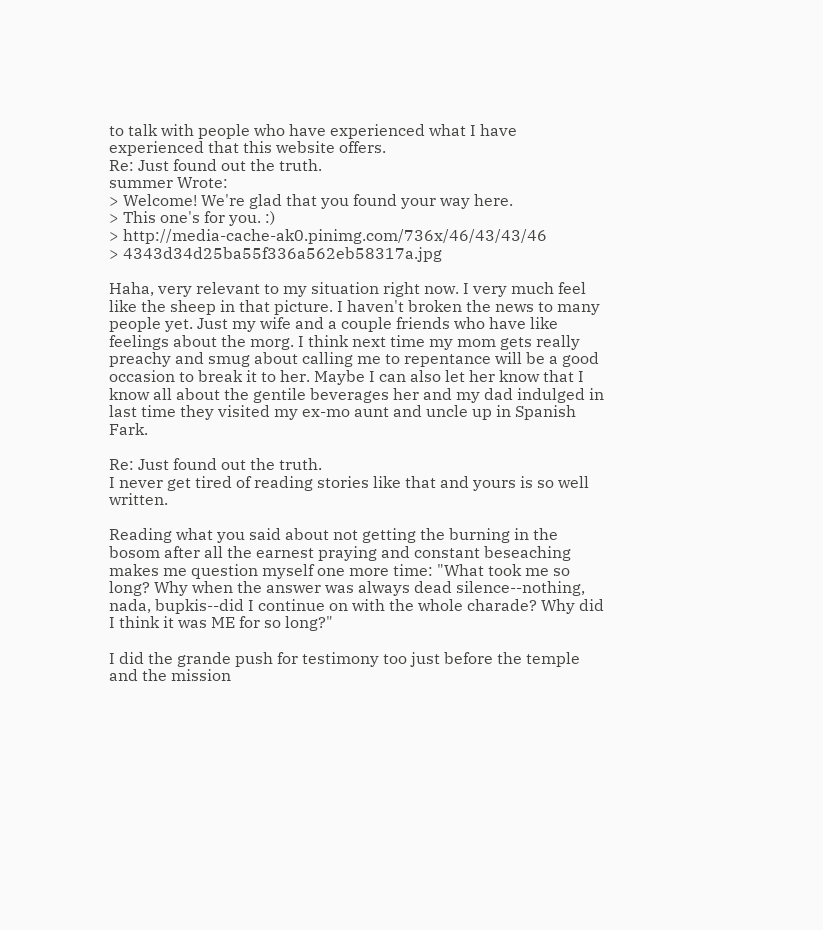to talk with people who have experienced what I have experienced that this website offers.
Re: Just found out the truth.
summer Wrote:
> Welcome! We're glad that you found your way here.
> This one's for you. :)
> http://media-cache-ak0.pinimg.com/736x/46/43/43/46
> 4343d34d25ba55f336a562eb58317a.jpg

Haha, very relevant to my situation right now. I very much feel like the sheep in that picture. I haven't broken the news to many people yet. Just my wife and a couple friends who have like feelings about the morg. I think next time my mom gets really preachy and smug about calling me to repentance will be a good occasion to break it to her. Maybe I can also let her know that I know all about the gentile beverages her and my dad indulged in last time they visited my ex-mo aunt and uncle up in Spanish Fark.

Re: Just found out the truth.
I never get tired of reading stories like that and yours is so well written.

Reading what you said about not getting the burning in the bosom after all the earnest praying and constant beseaching makes me question myself one more time: "What took me so long? Why when the answer was always dead silence--nothing, nada, bupkis--did I continue on with the whole charade? Why did I think it was ME for so long?"

I did the grande push for testimony too just before the temple and the mission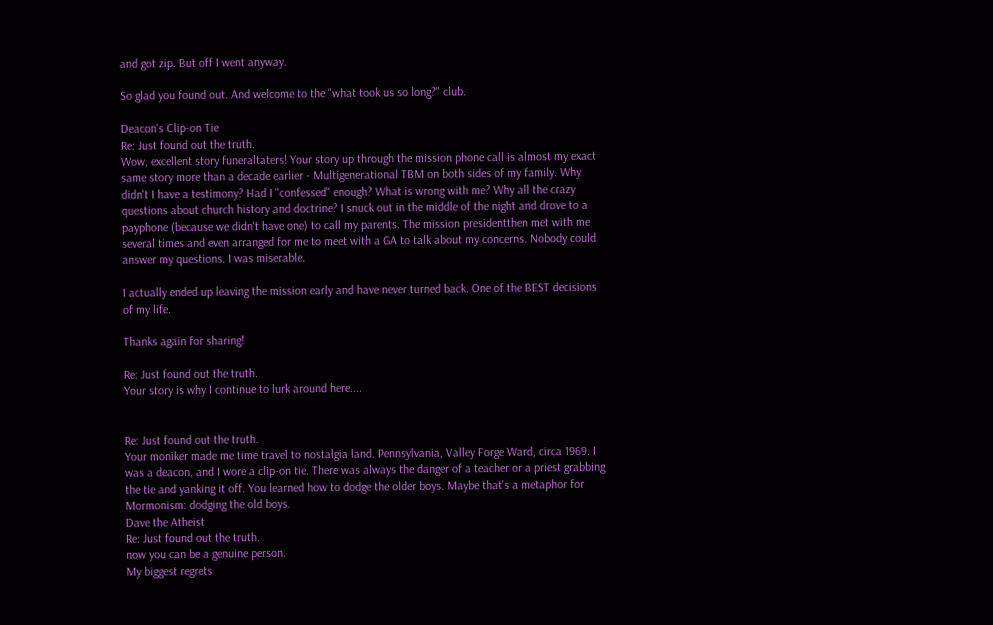and got zip. But off I went anyway.

So glad you found out. And welcome to the "what took us so long?" club.

Deacon's Clip-on Tie
Re: Just found out the truth.
Wow, excellent story funeraltaters! Your story up through the mission phone call is almost my exact same story more than a decade earlier - Multigenerational TBM on both sides of my family. Why didn't I have a testimony? Had I "confessed" enough? What is wrong with me? Why all the crazy questions about church history and doctrine? I snuck out in the middle of the night and drove to a payphone (because we didn't have one) to call my parents. The mission presidentthen met with me several times and even arranged for me to meet with a GA to talk about my concerns. Nobody could answer my questions. I was miserable.

I actually ended up leaving the mission early and have never turned back. One of the BEST decisions of my life.

Thanks again for sharing!

Re: Just found out the truth.
Your story is why I continue to lurk around here....


Re: Just found out the truth.
Your moniker made me time travel to nostalgia land. Pennsylvania, Valley Forge Ward, circa 1969. I was a deacon, and I wore a clip-on tie. There was always the danger of a teacher or a priest grabbing the tie and yanking it off. You learned how to dodge the older boys. Maybe that's a metaphor for Mormonism: dodging the old boys.
Dave the Atheist
Re: Just found out the truth.
now you can be a genuine person.
My biggest regrets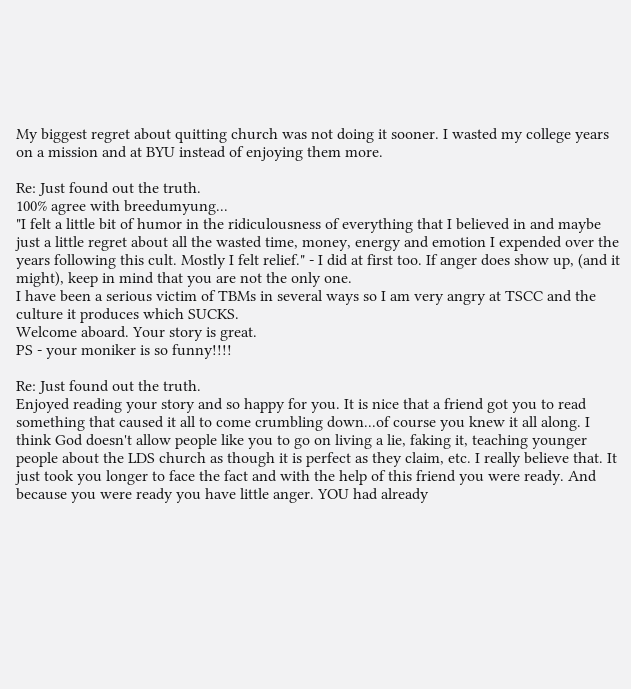My biggest regret about quitting church was not doing it sooner. I wasted my college years on a mission and at BYU instead of enjoying them more.

Re: Just found out the truth.
100% agree with breedumyung...
"I felt a little bit of humor in the ridiculousness of everything that I believed in and maybe just a little regret about all the wasted time, money, energy and emotion I expended over the years following this cult. Mostly I felt relief." - I did at first too. If anger does show up, (and it might), keep in mind that you are not the only one.
I have been a serious victim of TBMs in several ways so I am very angry at TSCC and the culture it produces which SUCKS.
Welcome aboard. Your story is great.
PS - your moniker is so funny!!!!

Re: Just found out the truth.
Enjoyed reading your story and so happy for you. It is nice that a friend got you to read something that caused it all to come crumbling down...of course you knew it all along. I think God doesn't allow people like you to go on living a lie, faking it, teaching younger people about the LDS church as though it is perfect as they claim, etc. I really believe that. It just took you longer to face the fact and with the help of this friend you were ready. And because you were ready you have little anger. YOU had already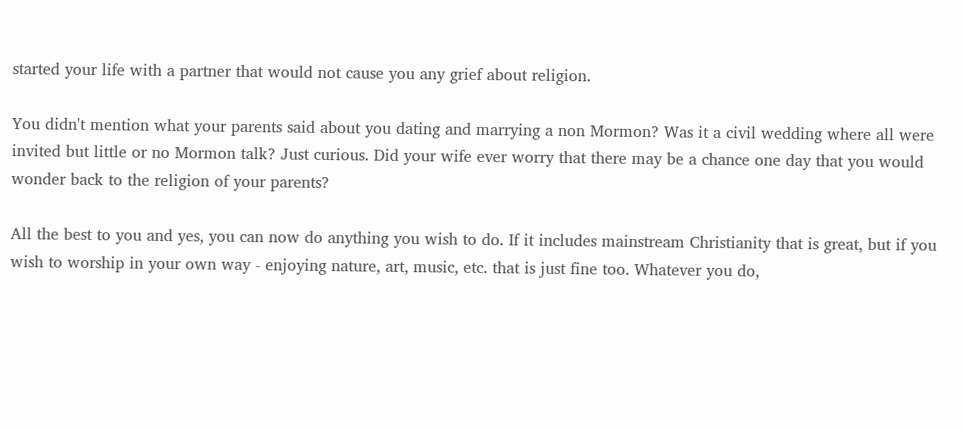started your life with a partner that would not cause you any grief about religion.

You didn't mention what your parents said about you dating and marrying a non Mormon? Was it a civil wedding where all were invited but little or no Mormon talk? Just curious. Did your wife ever worry that there may be a chance one day that you would wonder back to the religion of your parents?

All the best to you and yes, you can now do anything you wish to do. If it includes mainstream Christianity that is great, but if you wish to worship in your own way - enjoying nature, art, music, etc. that is just fine too. Whatever you do,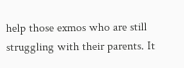help those exmos who are still struggling with their parents. It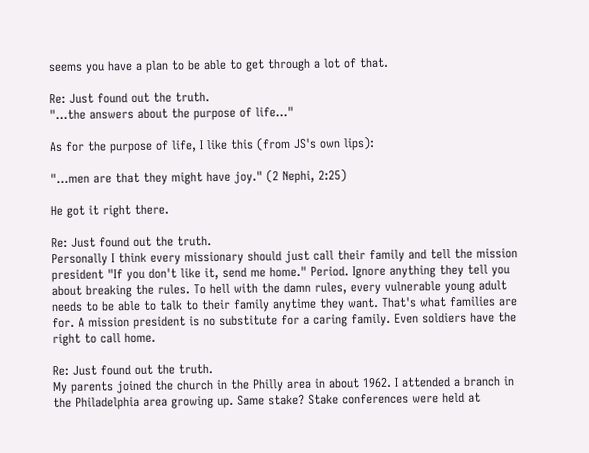seems you have a plan to be able to get through a lot of that.

Re: Just found out the truth.
"...the answers about the purpose of life..."

As for the purpose of life, I like this (from JS's own lips):

"...men are that they might have joy." (2 Nephi, 2:25)

He got it right there.

Re: Just found out the truth.
Personally I think every missionary should just call their family and tell the mission president "If you don't like it, send me home." Period. Ignore anything they tell you about breaking the rules. To hell with the damn rules, every vulnerable young adult needs to be able to talk to their family anytime they want. That's what families are for. A mission president is no substitute for a caring family. Even soldiers have the right to call home.

Re: Just found out the truth.
My parents joined the church in the Philly area in about 1962. I attended a branch in the Philadelphia area growing up. Same stake? Stake conferences were held at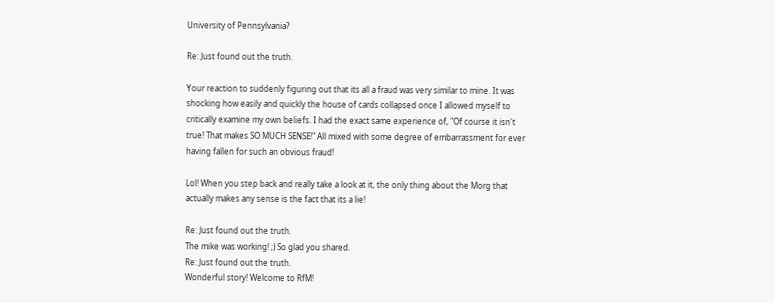University of Pennsylvania?

Re: Just found out the truth.

Your reaction to suddenly figuring out that its all a fraud was very similar to mine. It was shocking how easily and quickly the house of cards collapsed once I allowed myself to critically examine my own beliefs. I had the exact same experience of, "Of course it isn't true! That makes SO MUCH SENSE!" All mixed with some degree of embarrassment for ever having fallen for such an obvious fraud!

Lol! When you step back and really take a look at it, the only thing about the Morg that actually makes any sense is the fact that its a lie!

Re: Just found out the truth.
The mike was working! ;) So glad you shared.
Re: Just found out the truth.
Wonderful story! Welcome to RfM!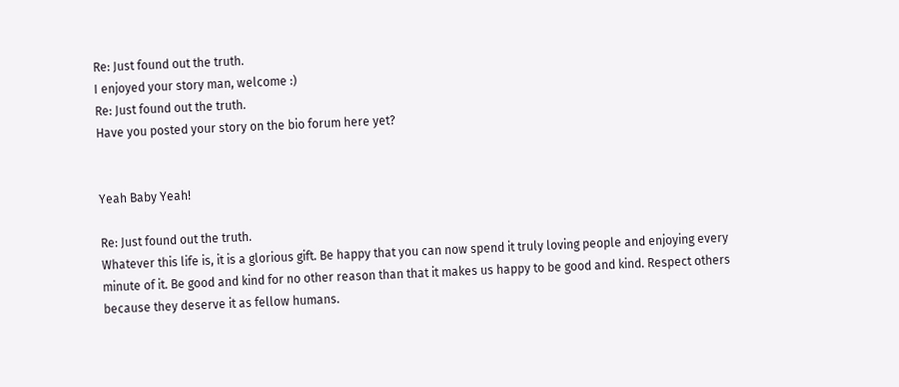Re: Just found out the truth.
I enjoyed your story man, welcome :)
Re: Just found out the truth.
Have you posted your story on the bio forum here yet?


Yeah Baby Yeah!

Re: Just found out the truth.
Whatever this life is, it is a glorious gift. Be happy that you can now spend it truly loving people and enjoying every minute of it. Be good and kind for no other reason than that it makes us happy to be good and kind. Respect others because they deserve it as fellow humans.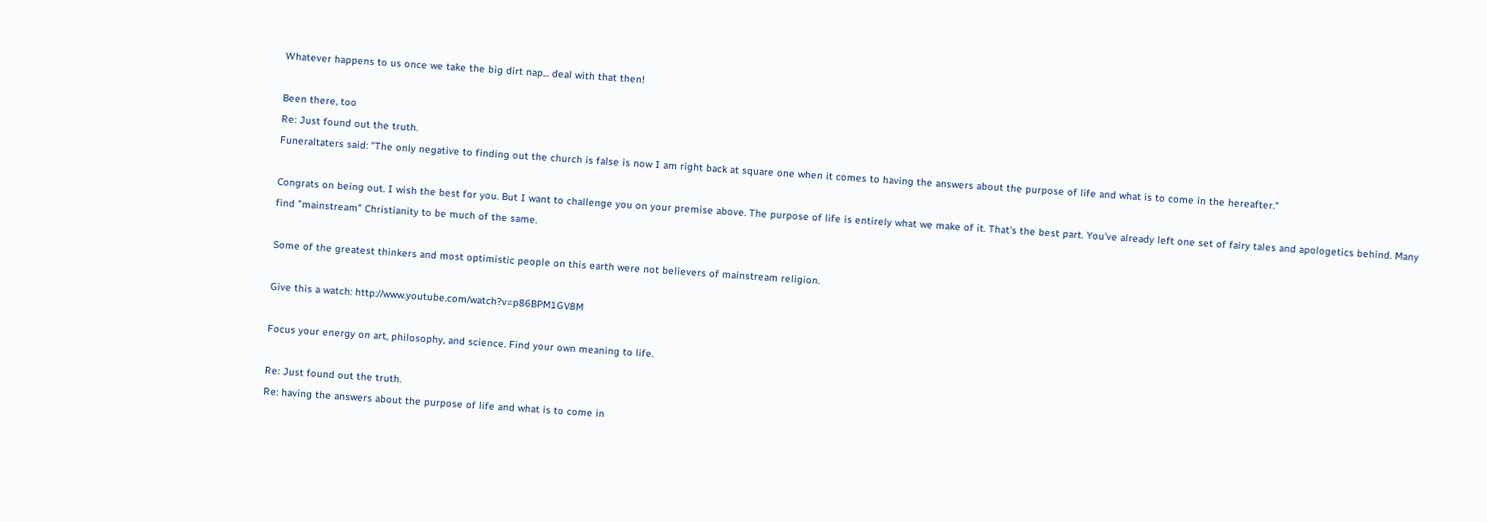Whatever happens to us once we take the big dirt nap... deal with that then!

Been there, too
Re: Just found out the truth.
Funeraltaters said: "The only negative to finding out the church is false is now I am right back at square one when it comes to having the answers about the purpose of life and what is to come in the hereafter."

Congrats on being out. I wish the best for you. But I want to challenge you on your premise above. The purpose of life is entirely what we make of it. That's the best part. You've already left one set of fairy tales and apologetics behind. Many find "mainstream" Christianity to be much of the same.

Some of the greatest thinkers and most optimistic people on this earth were not believers of mainstream religion.

Give this a watch: http://www.youtube.com/watch?v=p86BPM1GV8M

Focus your energy on art, philosophy, and science. Find your own meaning to life.

Re: Just found out the truth.
Re: having the answers about the purpose of life and what is to come in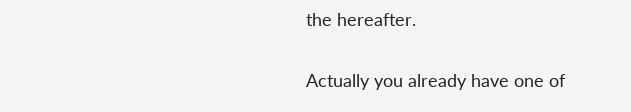the hereafter.

Actually you already have one of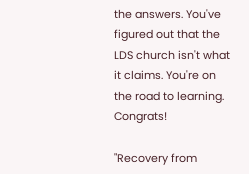the answers. You've figured out that the LDS church isn't what it claims. You're on the road to learning. Congrats!

"Recovery from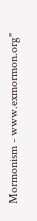Mormonism - www.exmormon.org"